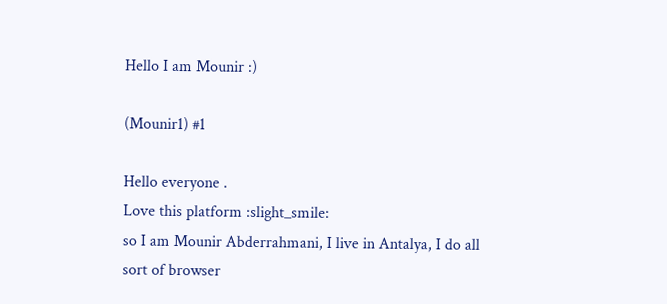Hello I am Mounir :)

(Mounir1) #1

Hello everyone .
Love this platform :slight_smile:
so I am Mounir Abderrahmani, I live in Antalya, I do all sort of browser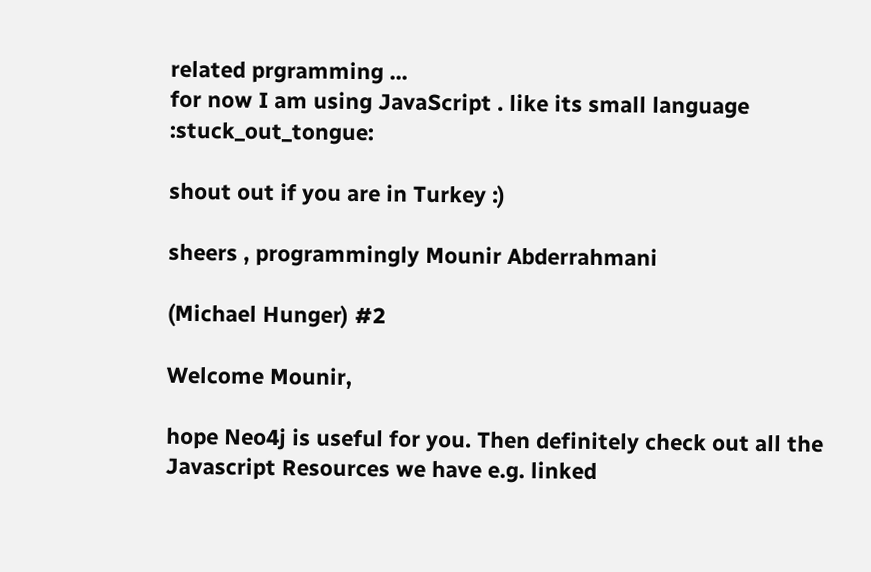related prgramming ...
for now I am using JavaScript . like its small language :stuck_out_tongue:

shout out if you are in Turkey :)

sheers , programmingly Mounir Abderrahmani

(Michael Hunger) #2

Welcome Mounir,

hope Neo4j is useful for you. Then definitely check out all the Javascript Resources we have e.g. linked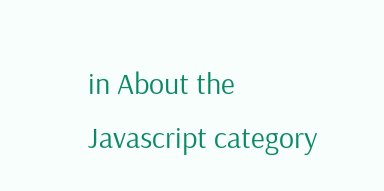in About the Javascript category